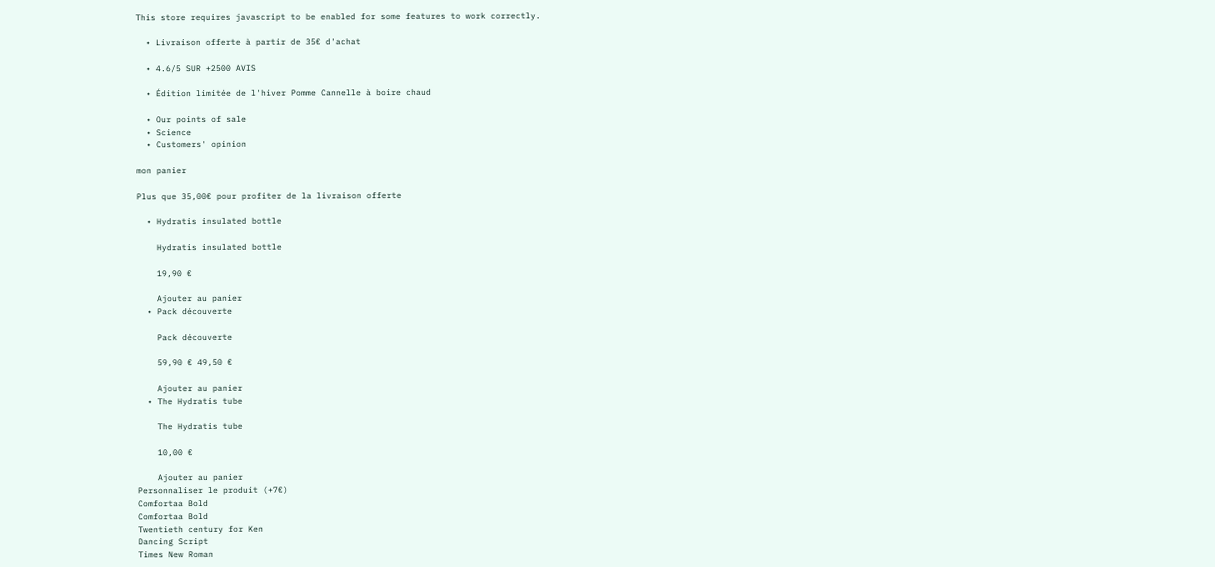This store requires javascript to be enabled for some features to work correctly.

  • Livraison offerte à partir de 35€ d'achat

  • 4.6/5 SUR +2500 AVIS

  • Édition limitée de l'hiver Pomme Cannelle à boire chaud

  • Our points of sale
  • Science
  • Customers' opinion

mon panier

Plus que 35,00€ pour profiter de la livraison offerte

  • Hydratis insulated bottle

    Hydratis insulated bottle

    19,90 €

    Ajouter au panier
  • Pack découverte

    Pack découverte

    59,90 € 49,50 €

    Ajouter au panier
  • The Hydratis tube

    The Hydratis tube

    10,00 €

    Ajouter au panier
Personnaliser le produit (+7€)
Comfortaa Bold
Comfortaa Bold
Twentieth century for Ken
Dancing Script
Times New Roman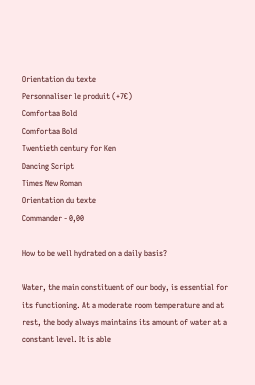Orientation du texte
Personnaliser le produit (+7€)
Comfortaa Bold
Comfortaa Bold
Twentieth century for Ken
Dancing Script
Times New Roman
Orientation du texte
Commander - 0,00

How to be well hydrated on a daily basis?

Water, the main constituent of our body, is essential for its functioning. At a moderate room temperature and at rest, the body always maintains its amount of water at a constant level. It is able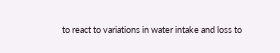to react to variations in water intake and loss to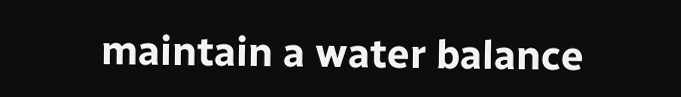maintain a water balance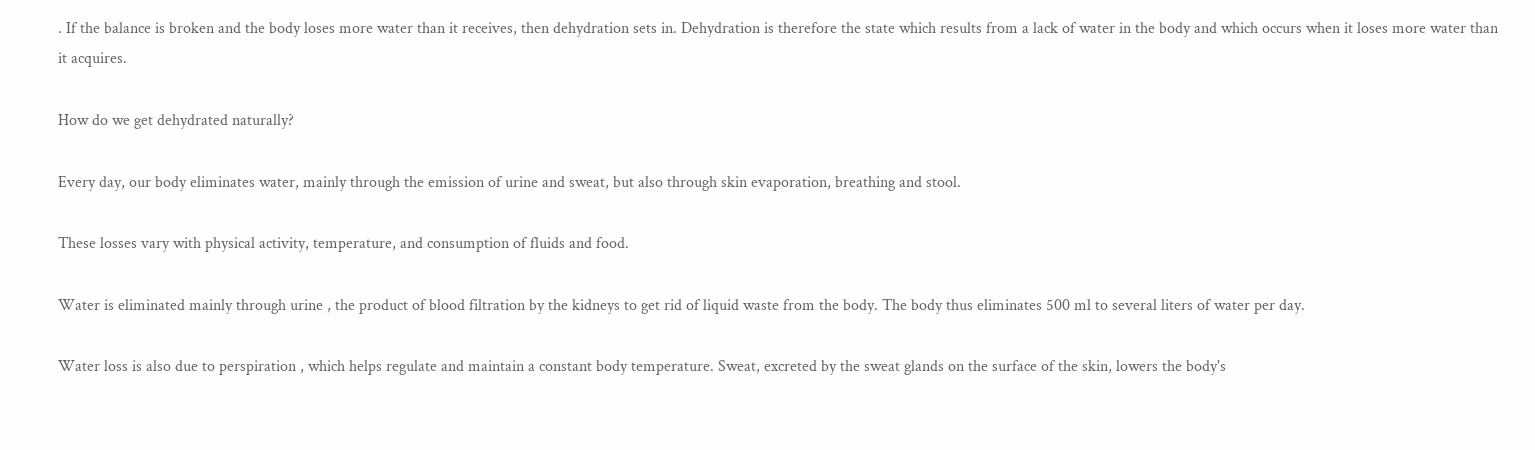. If the balance is broken and the body loses more water than it receives, then dehydration sets in. Dehydration is therefore the state which results from a lack of water in the body and which occurs when it loses more water than it acquires.

How do we get dehydrated naturally?

Every day, our body eliminates water, mainly through the emission of urine and sweat, but also through skin evaporation, breathing and stool.

These losses vary with physical activity, temperature, and consumption of fluids and food.

Water is eliminated mainly through urine , the product of blood filtration by the kidneys to get rid of liquid waste from the body. The body thus eliminates 500 ml to several liters of water per day.

Water loss is also due to perspiration , which helps regulate and maintain a constant body temperature. Sweat, excreted by the sweat glands on the surface of the skin, lowers the body's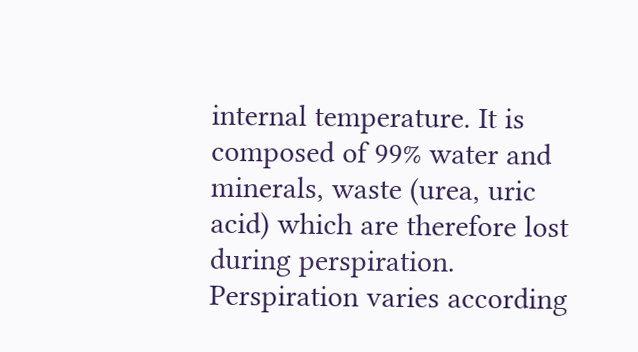internal temperature. It is composed of 99% water and minerals, waste (urea, uric acid) which are therefore lost during perspiration. Perspiration varies according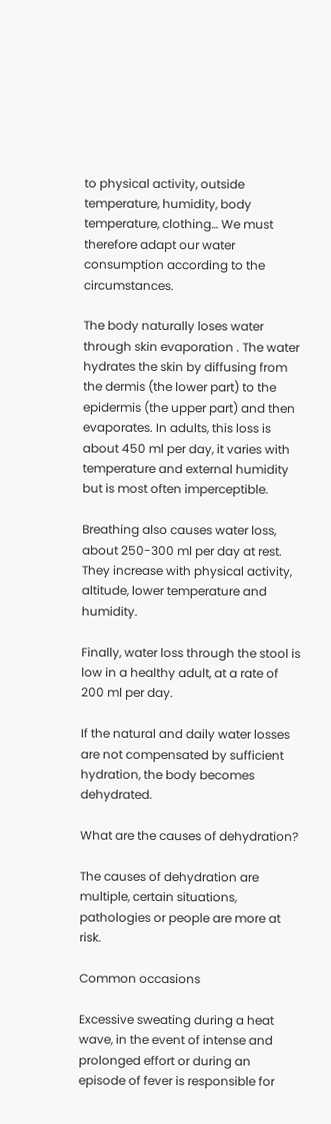to physical activity, outside temperature, humidity, body temperature, clothing… We must therefore adapt our water consumption according to the circumstances.

The body naturally loses water through skin evaporation . The water hydrates the skin by diffusing from the dermis (the lower part) to the epidermis (the upper part) and then evaporates. In adults, this loss is about 450 ml per day, it varies with temperature and external humidity but is most often imperceptible.

Breathing also causes water loss, about 250-300 ml per day at rest. They increase with physical activity, altitude, lower temperature and humidity.

Finally, water loss through the stool is low in a healthy adult, at a rate of 200 ml per day.

If the natural and daily water losses are not compensated by sufficient hydration, the body becomes dehydrated.

What are the causes of dehydration?

The causes of dehydration are multiple, certain situations, pathologies or people are more at risk.

Common occasions

Excessive sweating during a heat wave, in the event of intense and prolonged effort or during an episode of fever is responsible for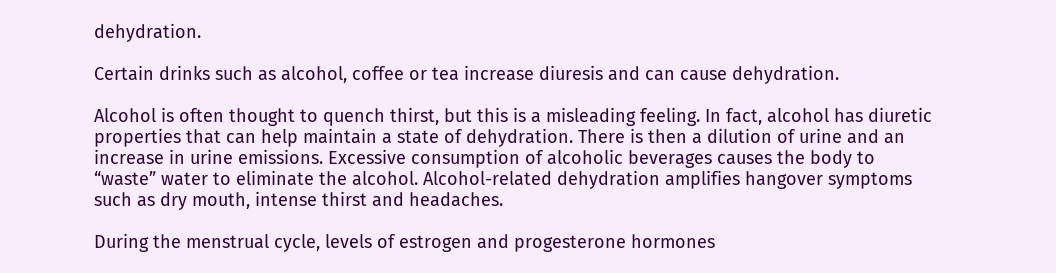dehydration.

Certain drinks such as alcohol, coffee or tea increase diuresis and can cause dehydration.

Alcohol is often thought to quench thirst, but this is a misleading feeling. In fact, alcohol has diuretic properties that can help maintain a state of dehydration. There is then a dilution of urine and an increase in urine emissions. Excessive consumption of alcoholic beverages causes the body to “waste” water to eliminate the alcohol. Alcohol-related dehydration amplifies hangover symptoms such as dry mouth, intense thirst and headaches.

During the menstrual cycle, levels of estrogen and progesterone hormones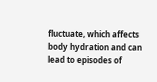fluctuate, which affects body hydration and can lead to episodes of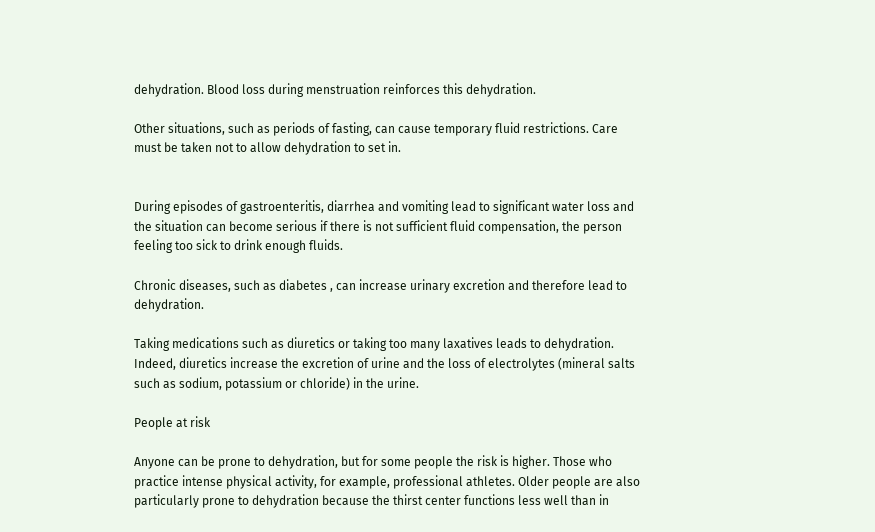dehydration. Blood loss during menstruation reinforces this dehydration.

Other situations, such as periods of fasting, can cause temporary fluid restrictions. Care must be taken not to allow dehydration to set in.


During episodes of gastroenteritis, diarrhea and vomiting lead to significant water loss and the situation can become serious if there is not sufficient fluid compensation, the person feeling too sick to drink enough fluids.

Chronic diseases, such as diabetes , can increase urinary excretion and therefore lead to dehydration.

Taking medications such as diuretics or taking too many laxatives leads to dehydration. Indeed, diuretics increase the excretion of urine and the loss of electrolytes (mineral salts such as sodium, potassium or chloride) in the urine.

People at risk

Anyone can be prone to dehydration, but for some people the risk is higher. Those who practice intense physical activity, for example, professional athletes. Older people are also particularly prone to dehydration because the thirst center functions less well than in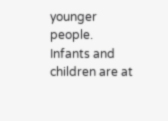younger people. Infants and children are at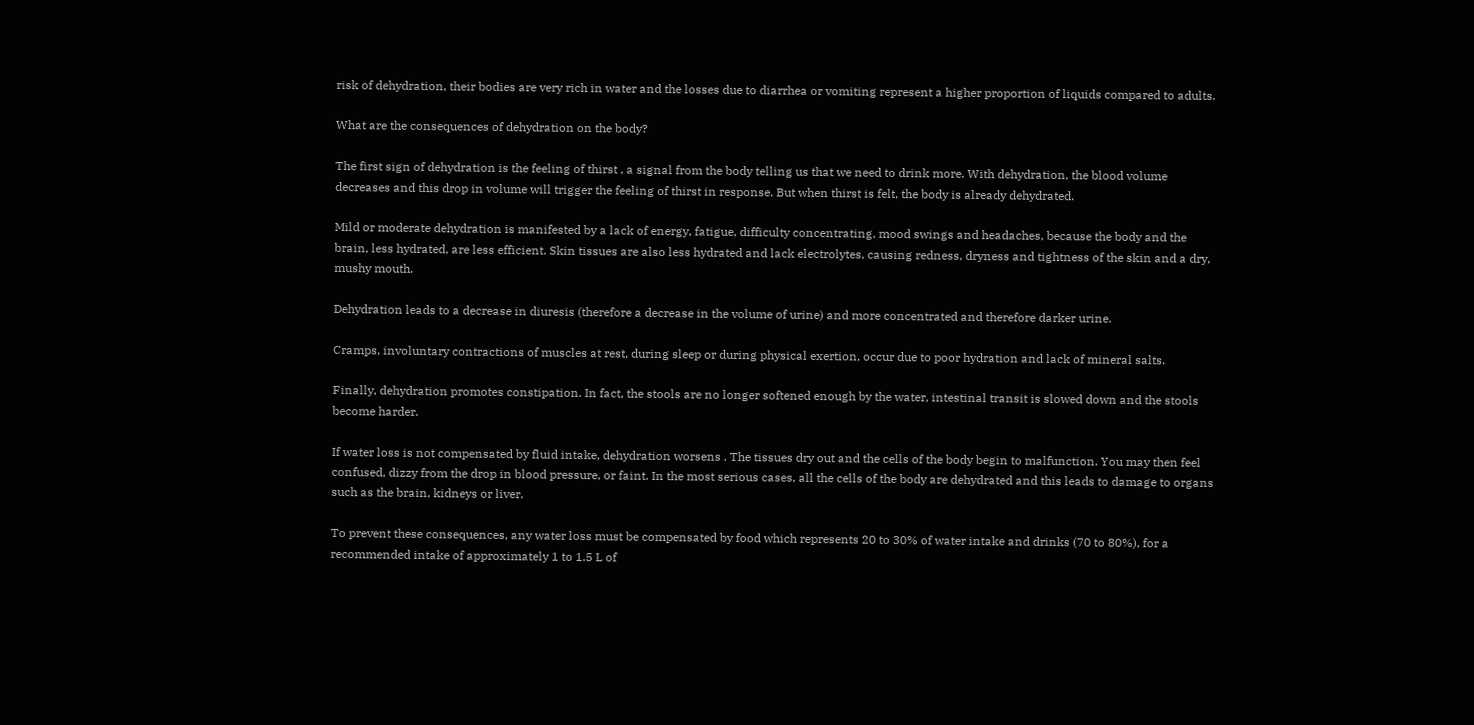risk of dehydration, their bodies are very rich in water and the losses due to diarrhea or vomiting represent a higher proportion of liquids compared to adults.

What are the consequences of dehydration on the body?

The first sign of dehydration is the feeling of thirst , a signal from the body telling us that we need to drink more. With dehydration, the blood volume decreases and this drop in volume will trigger the feeling of thirst in response. But when thirst is felt, the body is already dehydrated.

Mild or moderate dehydration is manifested by a lack of energy, fatigue, difficulty concentrating, mood swings and headaches, because the body and the brain, less hydrated, are less efficient. Skin tissues are also less hydrated and lack electrolytes, causing redness, dryness and tightness of the skin and a dry, mushy mouth.

Dehydration leads to a decrease in diuresis (therefore a decrease in the volume of urine) and more concentrated and therefore darker urine.

Cramps, involuntary contractions of muscles at rest, during sleep or during physical exertion, occur due to poor hydration and lack of mineral salts.

Finally, dehydration promotes constipation. In fact, the stools are no longer softened enough by the water, intestinal transit is slowed down and the stools become harder.

If water loss is not compensated by fluid intake, dehydration worsens . The tissues dry out and the cells of the body begin to malfunction. You may then feel confused, dizzy from the drop in blood pressure, or faint. In the most serious cases, all the cells of the body are dehydrated and this leads to damage to organs such as the brain, kidneys or liver.

To prevent these consequences, any water loss must be compensated by food which represents 20 to 30% of water intake and drinks (70 to 80%), for a recommended intake of approximately 1 to 1.5 L of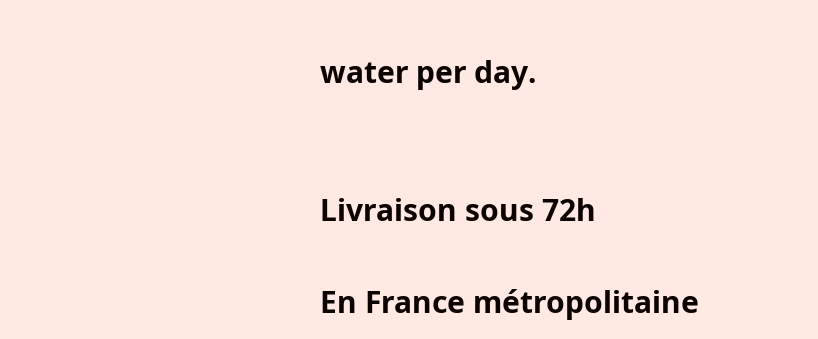water per day.


Livraison sous 72h

En France métropolitaine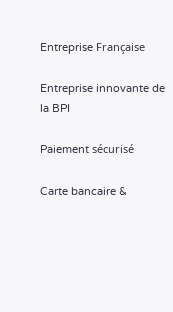Entreprise Française

Entreprise innovante de la BPI

Paiement sécurisé

Carte bancaire &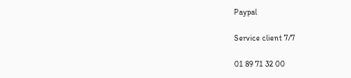Paypal

Service client 7/7

01 89 71 32 00